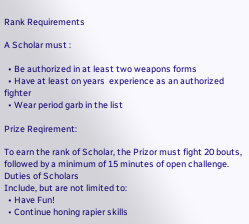Rank Requirements

A Scholar must :

  • Be authorized in at least two weapons forms
  • Have at least on years  experience as an authorized fighter
  • Wear period garb in the list

Prize Reqirement:

To earn the rank of Scholar, the Prizor must fight 20 bouts, followed by a minimum of 15 minutes of open challenge.
Duties of Scholars
Include, but are not limited to:
  • Have Fun!
  • Continue honing rapier skills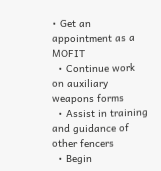• Get an appointment as a MOFIT
  • Continue work on auxiliary weapons forms
  • Assist in training and guidance of other fencers
  • Begin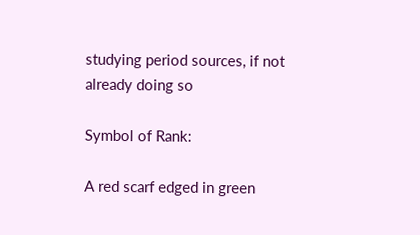studying period sources, if not already doing so

Symbol of Rank:

A red scarf edged in green